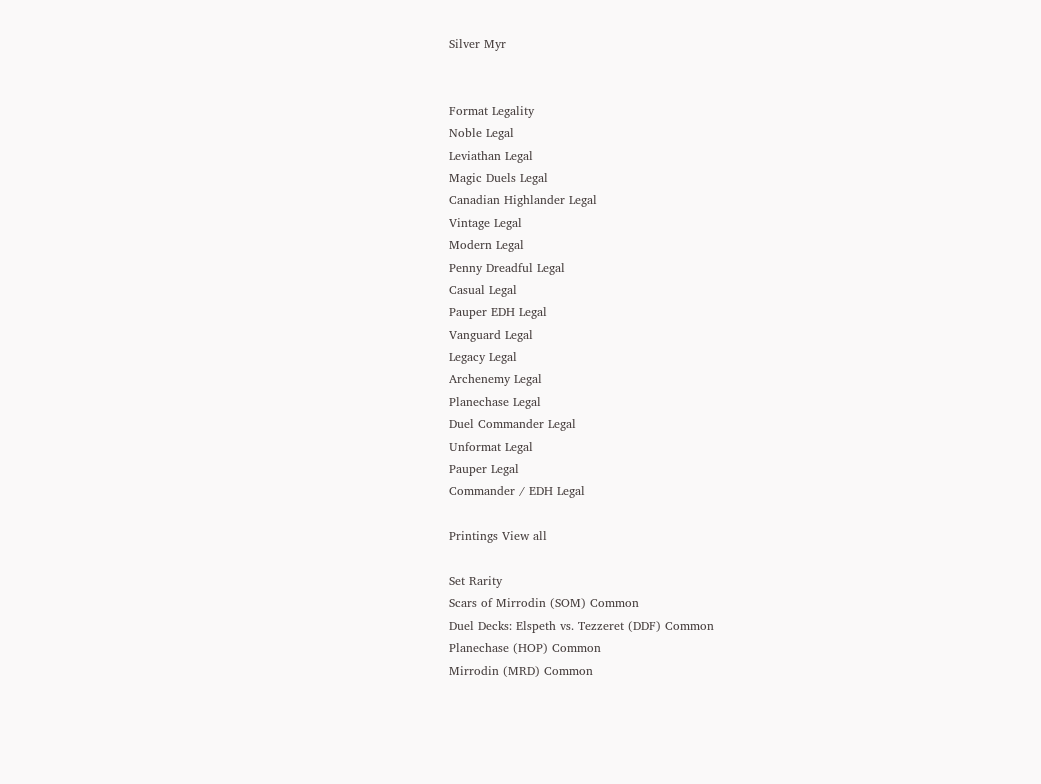Silver Myr


Format Legality
Noble Legal
Leviathan Legal
Magic Duels Legal
Canadian Highlander Legal
Vintage Legal
Modern Legal
Penny Dreadful Legal
Casual Legal
Pauper EDH Legal
Vanguard Legal
Legacy Legal
Archenemy Legal
Planechase Legal
Duel Commander Legal
Unformat Legal
Pauper Legal
Commander / EDH Legal

Printings View all

Set Rarity
Scars of Mirrodin (SOM) Common
Duel Decks: Elspeth vs. Tezzeret (DDF) Common
Planechase (HOP) Common
Mirrodin (MRD) Common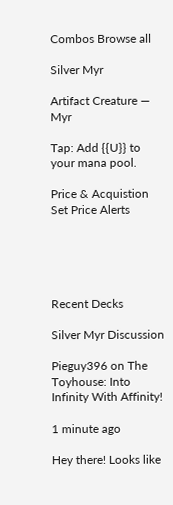Combos Browse all

Silver Myr

Artifact Creature — Myr

Tap: Add {{U}} to your mana pool.

Price & Acquistion Set Price Alerts





Recent Decks

Silver Myr Discussion

Pieguy396 on The Toyhouse: Into Infinity With Affinity!

1 minute ago

Hey there! Looks like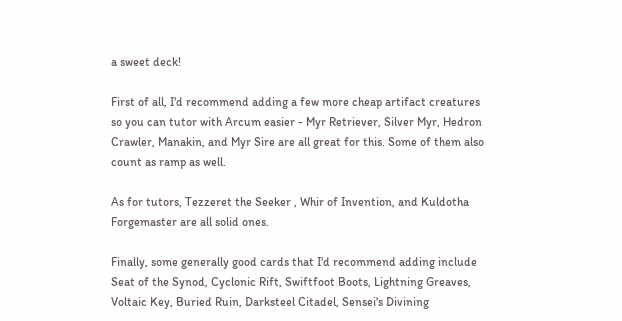a sweet deck!

First of all, I'd recommend adding a few more cheap artifact creatures so you can tutor with Arcum easier - Myr Retriever, Silver Myr, Hedron Crawler, Manakin, and Myr Sire are all great for this. Some of them also count as ramp as well.

As for tutors, Tezzeret the Seeker , Whir of Invention, and Kuldotha Forgemaster are all solid ones.

Finally, some generally good cards that I'd recommend adding include Seat of the Synod, Cyclonic Rift, Swiftfoot Boots, Lightning Greaves, Voltaic Key, Buried Ruin, Darksteel Citadel, Sensei's Divining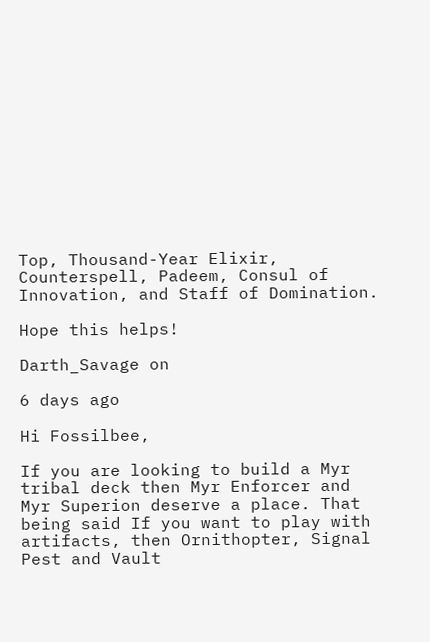Top, Thousand-Year Elixir, Counterspell, Padeem, Consul of Innovation, and Staff of Domination.

Hope this helps!

Darth_Savage on

6 days ago

Hi Fossilbee,

If you are looking to build a Myr tribal deck then Myr Enforcer and Myr Superion deserve a place. That being said If you want to play with artifacts, then Ornithopter, Signal Pest and Vault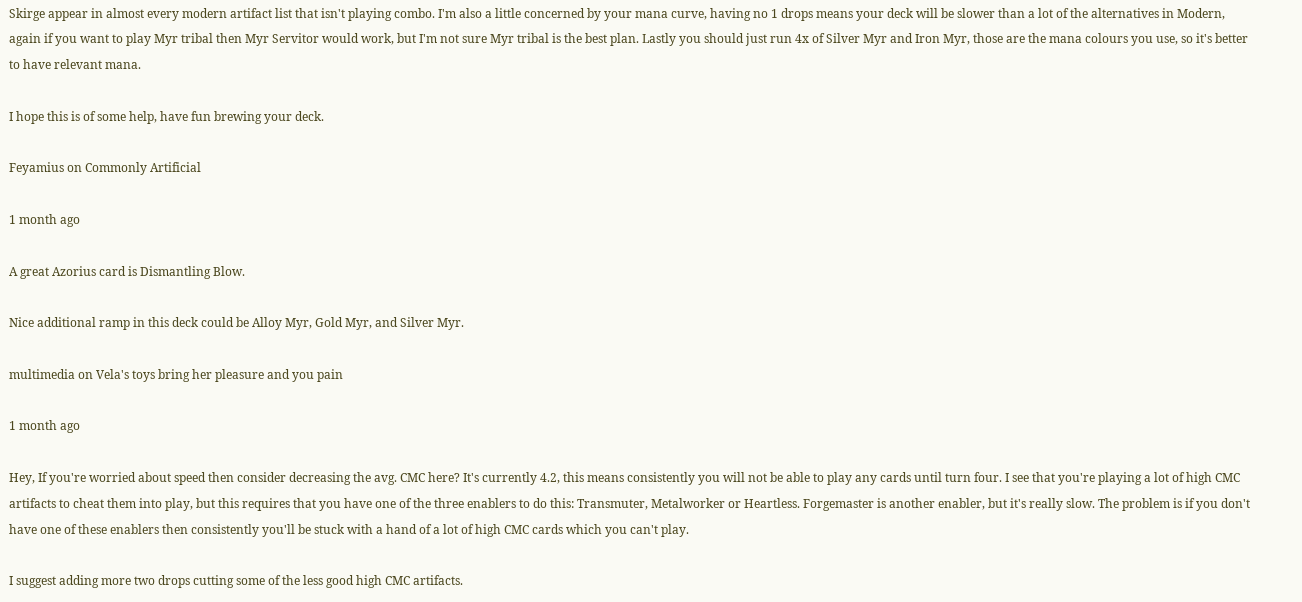Skirge appear in almost every modern artifact list that isn't playing combo. I'm also a little concerned by your mana curve, having no 1 drops means your deck will be slower than a lot of the alternatives in Modern, again if you want to play Myr tribal then Myr Servitor would work, but I'm not sure Myr tribal is the best plan. Lastly you should just run 4x of Silver Myr and Iron Myr, those are the mana colours you use, so it's better to have relevant mana.

I hope this is of some help, have fun brewing your deck.

Feyamius on Commonly Artificial

1 month ago

A great Azorius card is Dismantling Blow.

Nice additional ramp in this deck could be Alloy Myr, Gold Myr, and Silver Myr.

multimedia on Vela's toys bring her pleasure and you pain

1 month ago

Hey, If you're worried about speed then consider decreasing the avg. CMC here? It's currently 4.2, this means consistently you will not be able to play any cards until turn four. I see that you're playing a lot of high CMC artifacts to cheat them into play, but this requires that you have one of the three enablers to do this: Transmuter, Metalworker or Heartless. Forgemaster is another enabler, but it's really slow. The problem is if you don't have one of these enablers then consistently you'll be stuck with a hand of a lot of high CMC cards which you can't play.

I suggest adding more two drops cutting some of the less good high CMC artifacts.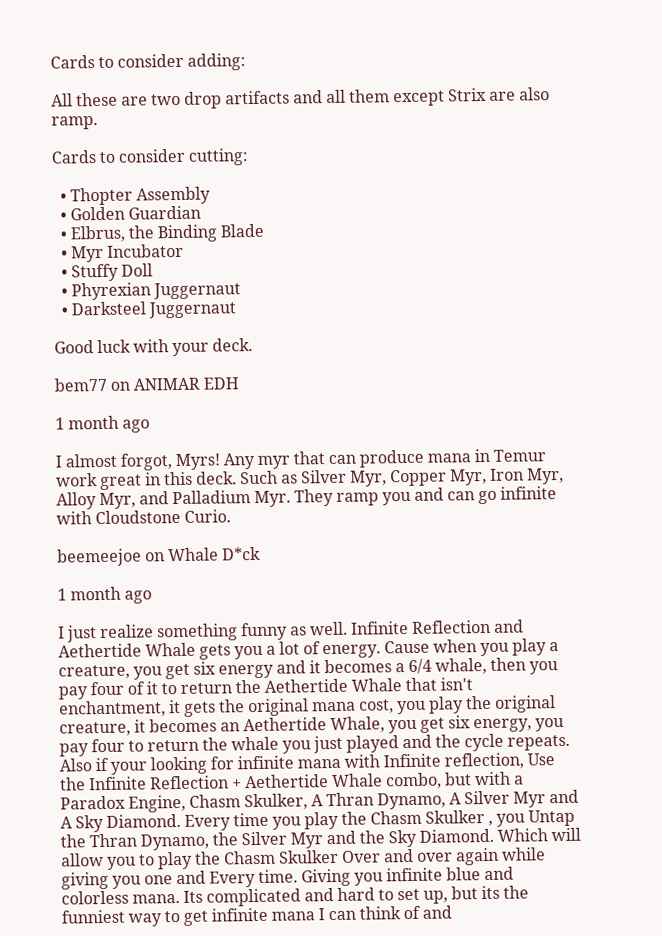Cards to consider adding:

All these are two drop artifacts and all them except Strix are also ramp.

Cards to consider cutting:

  • Thopter Assembly
  • Golden Guardian
  • Elbrus, the Binding Blade
  • Myr Incubator
  • Stuffy Doll
  • Phyrexian Juggernaut
  • Darksteel Juggernaut

Good luck with your deck.

bem77 on ANIMAR EDH

1 month ago

I almost forgot, Myrs! Any myr that can produce mana in Temur work great in this deck. Such as Silver Myr, Copper Myr, Iron Myr, Alloy Myr, and Palladium Myr. They ramp you and can go infinite with Cloudstone Curio.

beemeejoe on Whale D*ck

1 month ago

I just realize something funny as well. Infinite Reflection and Aethertide Whale gets you a lot of energy. Cause when you play a creature, you get six energy and it becomes a 6/4 whale, then you pay four of it to return the Aethertide Whale that isn't enchantment, it gets the original mana cost, you play the original creature, it becomes an Aethertide Whale, you get six energy, you pay four to return the whale you just played and the cycle repeats. Also if your looking for infinite mana with Infinite reflection, Use the Infinite Reflection + Aethertide Whale combo, but with a Paradox Engine, Chasm Skulker, A Thran Dynamo, A Silver Myr and A Sky Diamond. Every time you play the Chasm Skulker , you Untap the Thran Dynamo, the Silver Myr and the Sky Diamond. Which will allow you to play the Chasm Skulker Over and over again while giving you one and Every time. Giving you infinite blue and colorless mana. Its complicated and hard to set up, but its the funniest way to get infinite mana I can think of and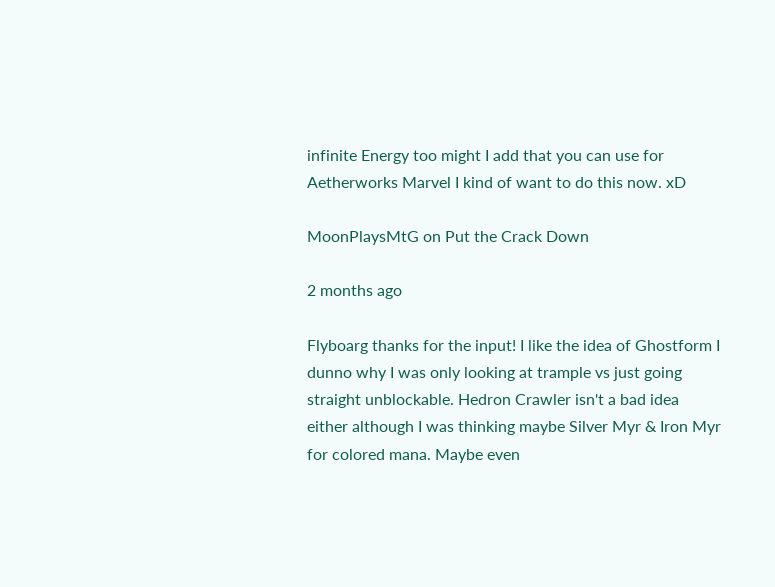infinite Energy too might I add that you can use for Aetherworks Marvel I kind of want to do this now. xD

MoonPlaysMtG on Put the Crack Down

2 months ago

Flyboarg thanks for the input! I like the idea of Ghostform I dunno why I was only looking at trample vs just going straight unblockable. Hedron Crawler isn't a bad idea either although I was thinking maybe Silver Myr & Iron Myr for colored mana. Maybe even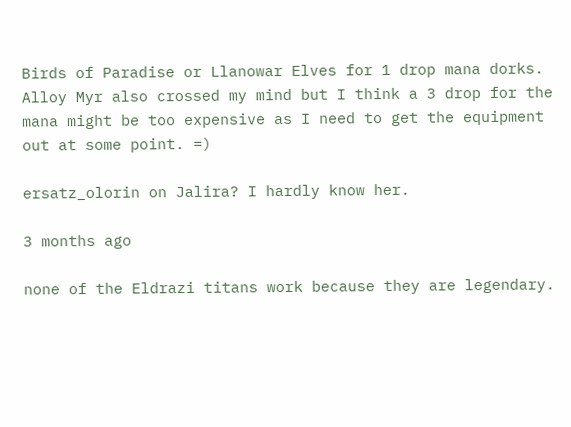Birds of Paradise or Llanowar Elves for 1 drop mana dorks. Alloy Myr also crossed my mind but I think a 3 drop for the mana might be too expensive as I need to get the equipment out at some point. =)

ersatz_olorin on Jalira? I hardly know her.

3 months ago

none of the Eldrazi titans work because they are legendary.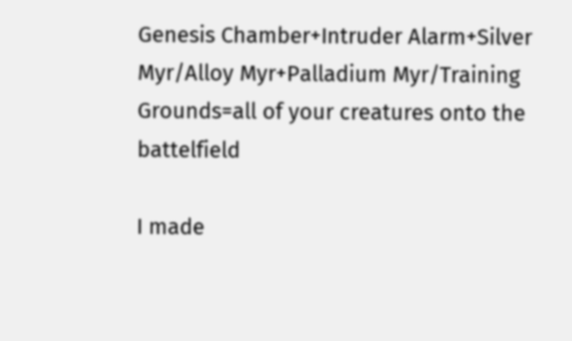Genesis Chamber+Intruder Alarm+Silver Myr/Alloy Myr+Palladium Myr/Training Grounds=all of your creatures onto the battelfield

I made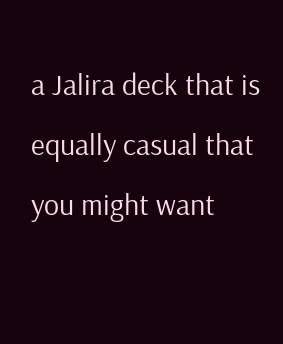a Jalira deck that is equally casual that you might want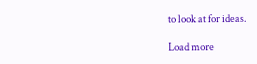to look at for ideas.

Load more